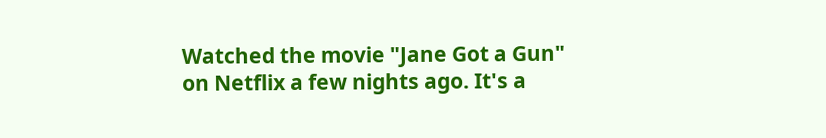Watched the movie "Jane Got a Gun" on Netflix a few nights ago. It's a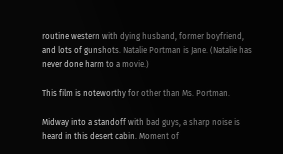routine western with dying husband, former boyfriend, and lots of gunshots. Natalie Portman is Jane. (Natalie has never done harm to a movie.)

This film is noteworthy for other than Ms. Portman.

Midway into a standoff with bad guys, a sharp noise is heard in this desert cabin. Moment of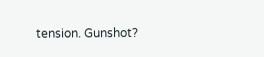tension. Gunshot?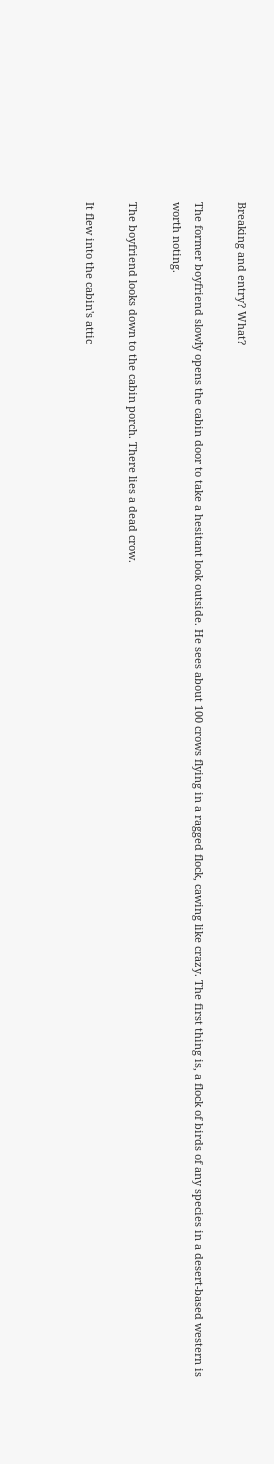Breaking and entry? What?

The former boyfriend slowly opens the cabin door to take a hesitant look outside. He sees about 100 crows flying in a ragged flock, cawing like crazy. The first thing is, a flock of birds of any species in a desert-based western is worth noting.

The boyfriend looks down to the cabin porch. There lies a dead crow.

It flew into the cabin's attic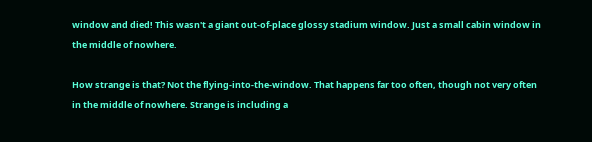window and died! This wasn't a giant out-of-place glossy stadium window. Just a small cabin window in the middle of nowhere.

How strange is that? Not the flying-into-the-window. That happens far too often, though not very often in the middle of nowhere. Strange is including a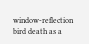window-reflection bird death as a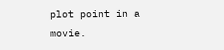plot point in a movie.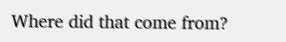Where did that come from?